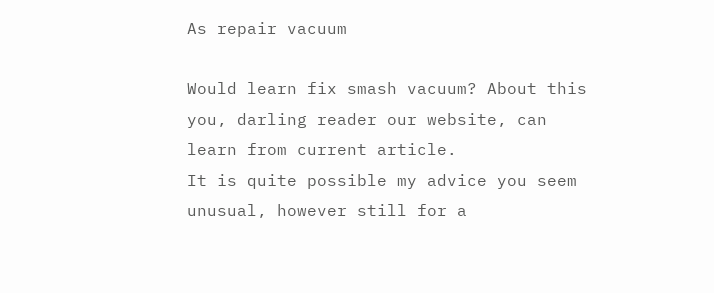As repair vacuum

Would learn fix smash vacuum? About this you, darling reader our website, can learn from current article.
It is quite possible my advice you seem unusual, however still for a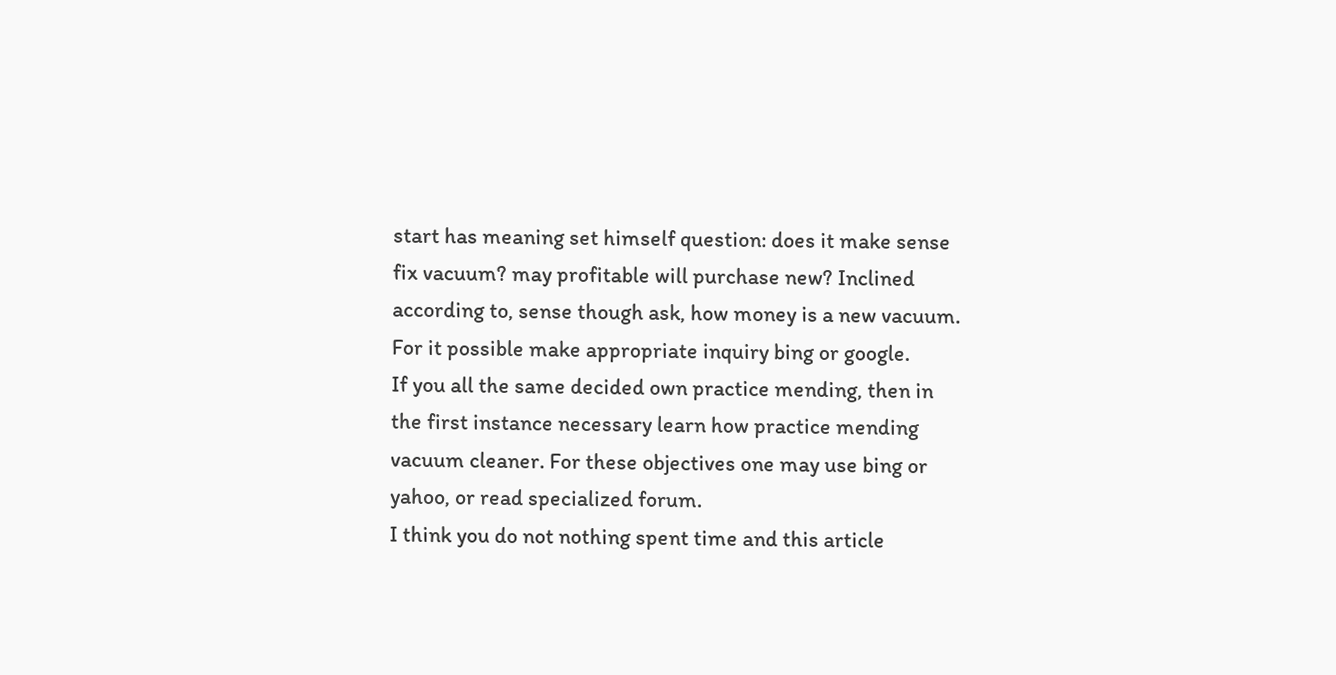start has meaning set himself question: does it make sense fix vacuum? may profitable will purchase new? Inclined according to, sense though ask, how money is a new vacuum. For it possible make appropriate inquiry bing or google.
If you all the same decided own practice mending, then in the first instance necessary learn how practice mending vacuum cleaner. For these objectives one may use bing or yahoo, or read specialized forum.
I think you do not nothing spent time and this article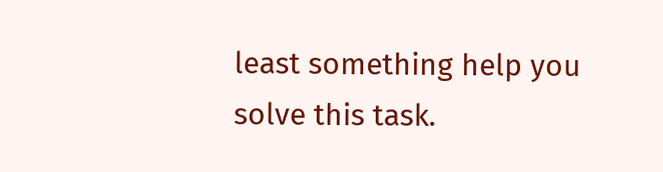least something help you solve this task.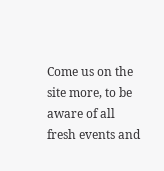Come us on the site more, to be aware of all fresh events and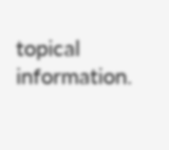topical information.